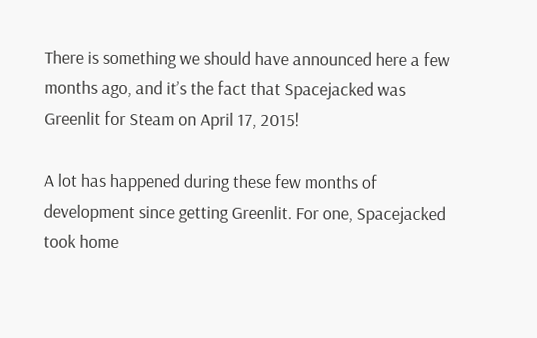There is something we should have announced here a few months ago, and it’s the fact that Spacejacked was Greenlit for Steam on April 17, 2015!

A lot has happened during these few months of development since getting Greenlit. For one, Spacejacked took home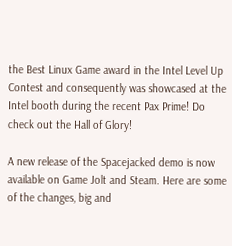the Best Linux Game award in the Intel Level Up Contest and consequently was showcased at the Intel booth during the recent Pax Prime! Do check out the Hall of Glory!

A new release of the Spacejacked demo is now available on Game Jolt and Steam. Here are some of the changes, big and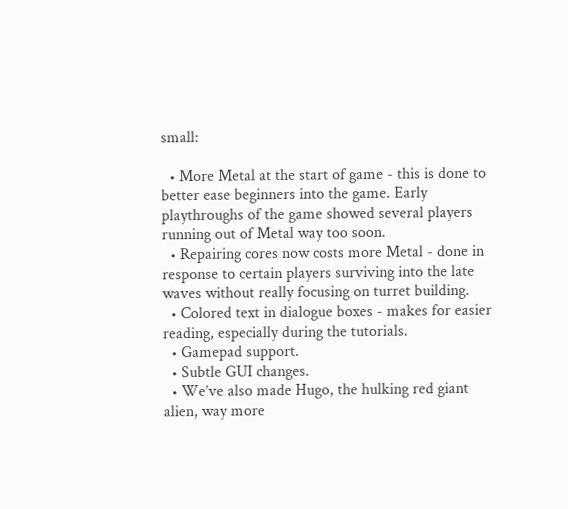small:

  • More Metal at the start of game - this is done to better ease beginners into the game. Early playthroughs of the game showed several players running out of Metal way too soon.
  • Repairing cores now costs more Metal - done in response to certain players surviving into the late waves without really focusing on turret building.
  • Colored text in dialogue boxes - makes for easier reading, especially during the tutorials.
  • Gamepad support.
  • Subtle GUI changes.
  • We’ve also made Hugo, the hulking red giant alien, way more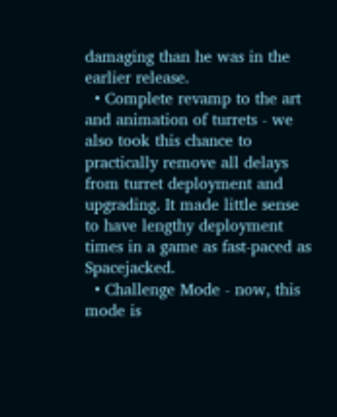damaging than he was in the earlier release.
  • Complete revamp to the art and animation of turrets - we also took this chance to practically remove all delays from turret deployment and upgrading. It made little sense to have lengthy deployment times in a game as fast-paced as Spacejacked.
  • Challenge Mode - now, this mode is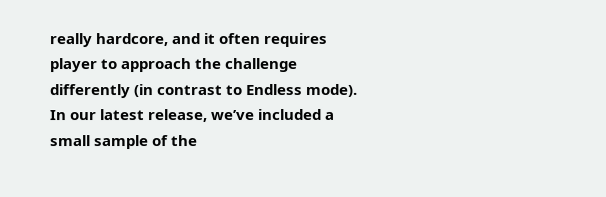really hardcore, and it often requires player to approach the challenge differently (in contrast to Endless mode). In our latest release, we’ve included a small sample of the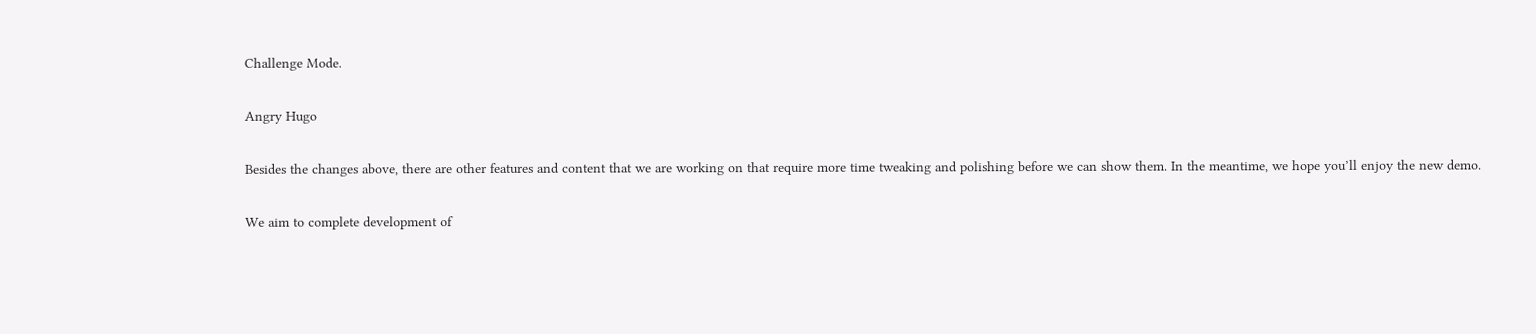Challenge Mode.

Angry Hugo

Besides the changes above, there are other features and content that we are working on that require more time tweaking and polishing before we can show them. In the meantime, we hope you’ll enjoy the new demo.

We aim to complete development of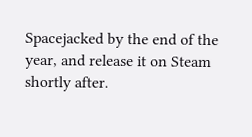Spacejacked by the end of the year, and release it on Steam shortly after.